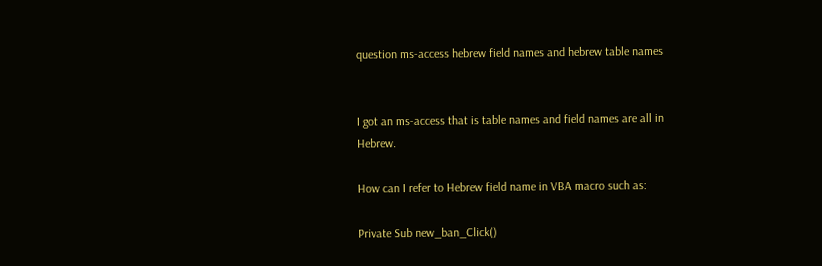question ms-access hebrew field names and hebrew table names


I got an ms-access that is table names and field names are all in Hebrew.

How can I refer to Hebrew field name in VBA macro such as:

Private Sub new_ban_Click()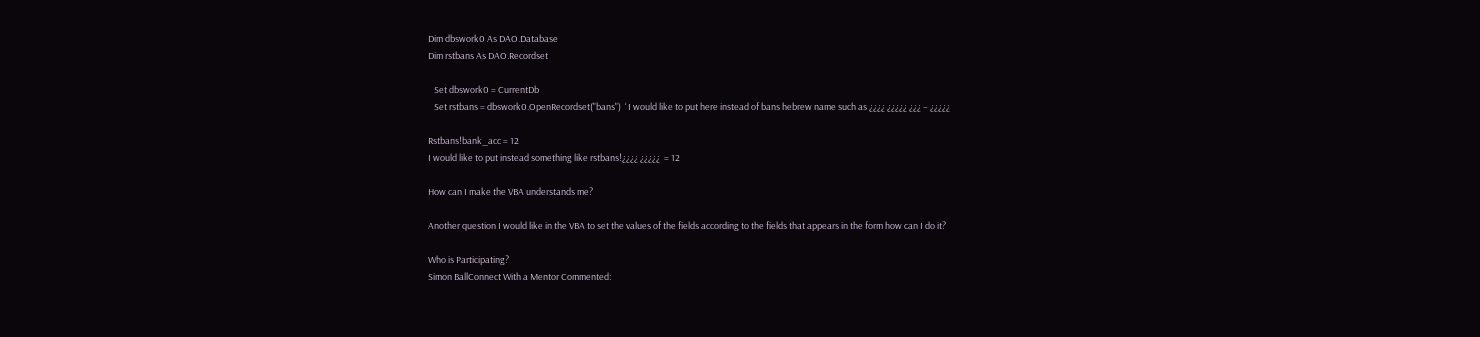Dim dbswork0 As DAO.Database
Dim rstbans As DAO.Recordset

   Set dbswork0 = CurrentDb
   Set rstbans = dbswork0.OpenRecordset("bans")  ‘ I would like to put here instead of bans hebrew name such as ¿¿¿¿ ¿¿¿¿¿ ¿¿¿ – ¿¿¿¿¿

Rstbans!bank_acc = 12
I would like to put instead something like rstbans!¿¿¿¿ ¿¿¿¿¿  = 12

How can I make the VBA understands me?

Another question I would like in the VBA to set the values of the fields according to the fields that appears in the form how can I do it?

Who is Participating?
Simon BallConnect With a Mentor Commented: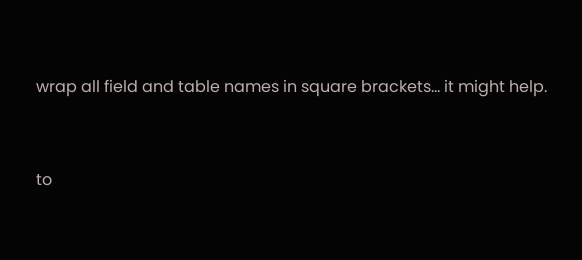wrap all field and table names in square brackets... it might help.


to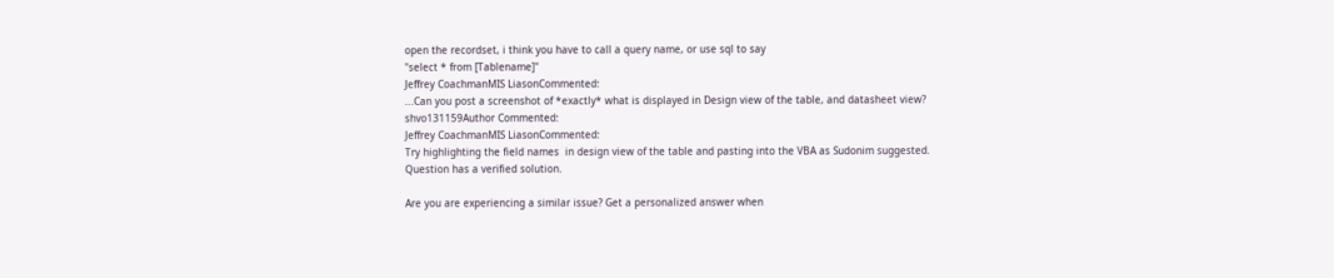open the recordset, i think you have to call a query name, or use sql to say
"select * from [Tablename]"
Jeffrey CoachmanMIS LiasonCommented:
...Can you post a screenshot of *exactly* what is displayed in Design view of the table, and datasheet view?
shvo131159Author Commented:
Jeffrey CoachmanMIS LiasonCommented:
Try highlighting the field names  in design view of the table and pasting into the VBA as Sudonim suggested.
Question has a verified solution.

Are you are experiencing a similar issue? Get a personalized answer when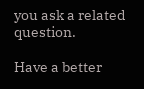you ask a related question.

Have a better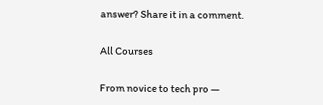answer? Share it in a comment.

All Courses

From novice to tech pro —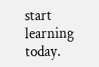start learning today.